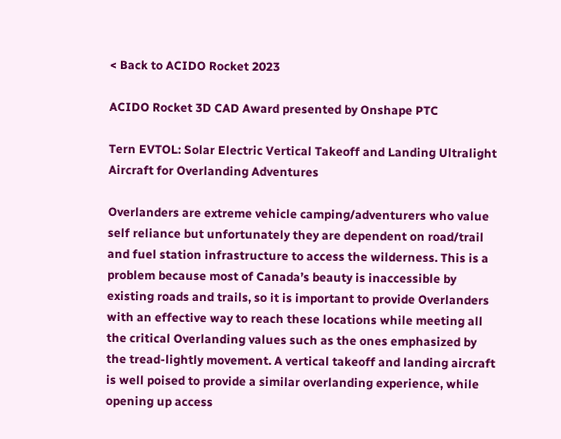< Back to ACIDO Rocket 2023

ACIDO Rocket 3D CAD Award presented by Onshape PTC

Tern EVTOL: Solar Electric Vertical Takeoff and Landing Ultralight Aircraft for Overlanding Adventures

Overlanders are extreme vehicle camping/adventurers who value self reliance but unfortunately they are dependent on road/trail and fuel station infrastructure to access the wilderness. This is a problem because most of Canada’s beauty is inaccessible by existing roads and trails, so it is important to provide Overlanders with an effective way to reach these locations while meeting all the critical Overlanding values such as the ones emphasized by the tread-lightly movement. A vertical takeoff and landing aircraft is well poised to provide a similar overlanding experience, while opening up access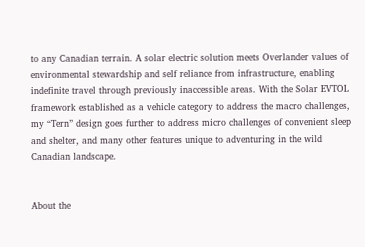to any Canadian terrain. A solar electric solution meets Overlander values of environmental stewardship and self reliance from infrastructure, enabling indefinite travel through previously inaccessible areas. With the Solar EVTOL framework established as a vehicle category to address the macro challenges, my “Tern” design goes further to address micro challenges of convenient sleep and shelter, and many other features unique to adventuring in the wild Canadian landscape.


About the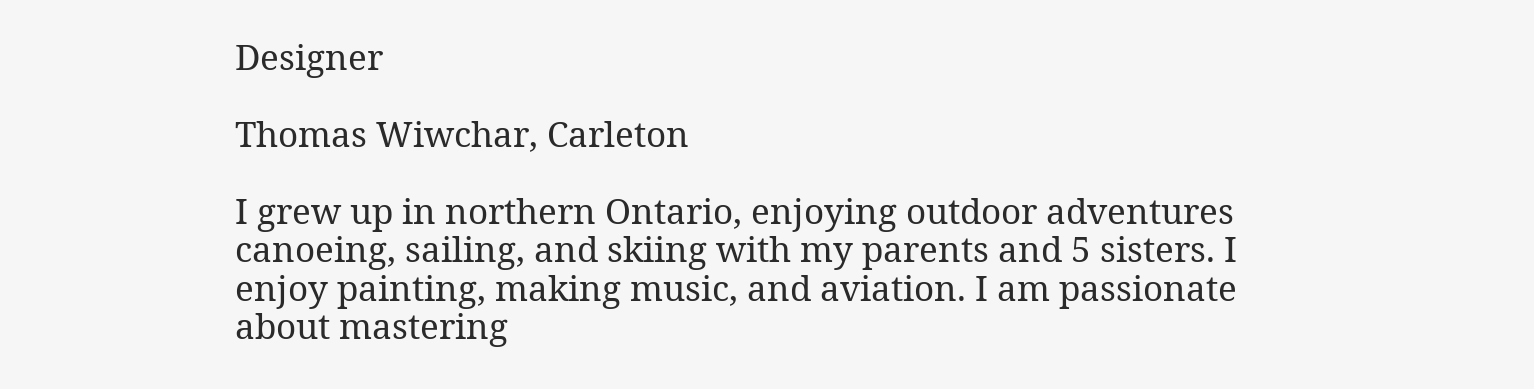Designer

Thomas Wiwchar, Carleton

I grew up in northern Ontario, enjoying outdoor adventures canoeing, sailing, and skiing with my parents and 5 sisters. I enjoy painting, making music, and aviation. I am passionate about mastering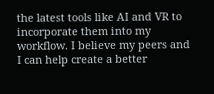the latest tools like AI and VR to incorporate them into my workflow. I believe my peers and I can help create a better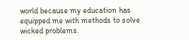world because my education has equipped me with methods to solve wicked problems.